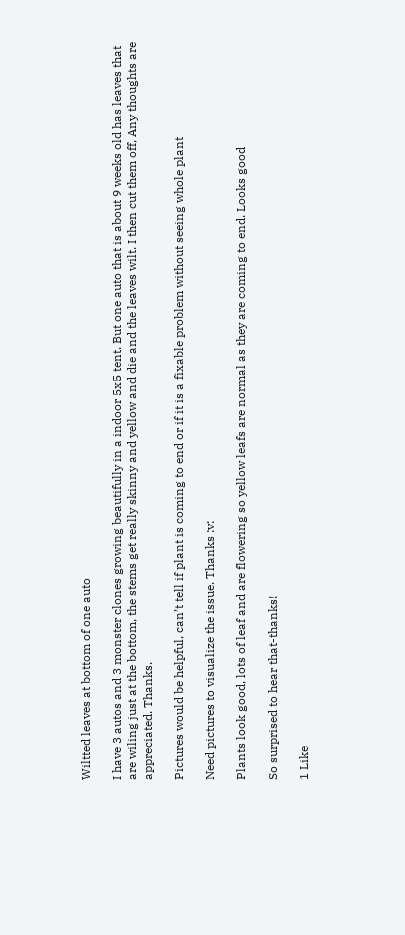Wiltted leaves at bottom of one auto

I have 3 autos and 3 monster clones growing beautifully in a indoor 5x5 tent. But one auto that is about 9 weeks old has leaves that are wiling just at the bottom, the stems get really skinny and yellow and die and the leaves wilt. I then cut them off, Any thoughts are appreciated. Thanks.

Pictures would be helpful, can’t tell if plant is coming to end or if it is a fixable problem without seeing whole plant

Need pictures to visualize the issue. Thanks :v:

Plants look good, lots of leaf and are flowering so yellow leafs are normal as they are coming to end. Looks good

So surprised to hear that-thanks!

1 Like